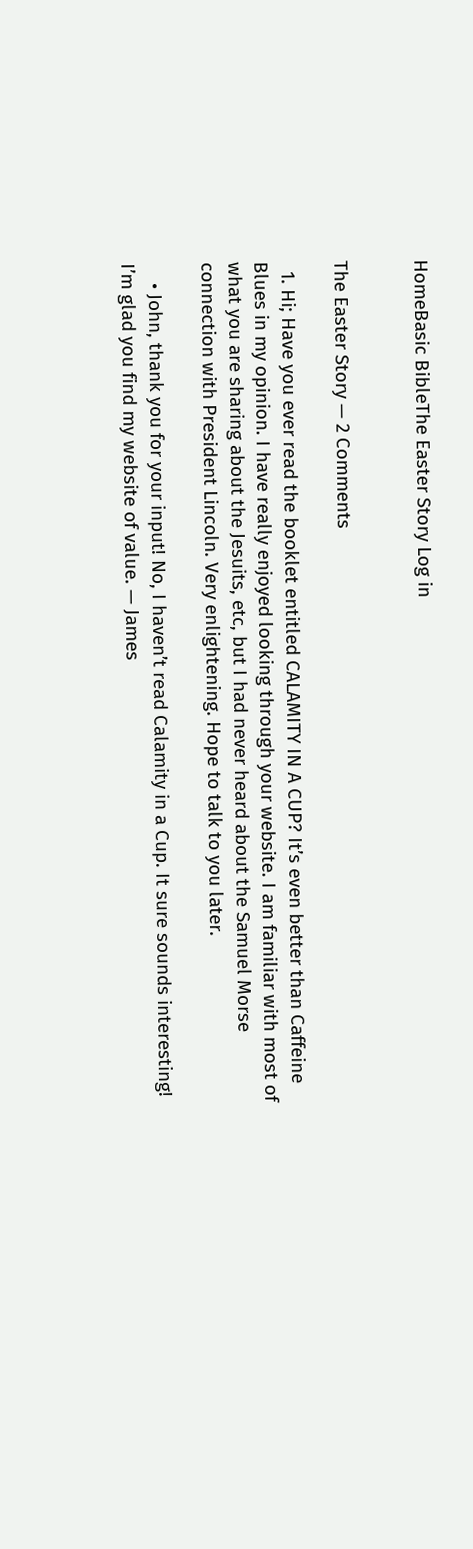HomeBasic BibleThe Easter Story Log in


The Easter Story — 2 Comments

  1. Hi; Have you ever read the booklet entitled CALAMITY IN A CUP? It’s even better than Caffeine Blues in my opinion. I have really enjoyed looking through your website. I am familiar with most of what you are sharing about the Jesuits, etc, but I had never heard about the Samuel Morse connection with President Lincoln. Very enlightening. Hope to talk to you later.

    • John, thank you for your input! No, I haven’t read Calamity in a Cup. It sure sounds interesting! I’m glad you find my website of value. — James